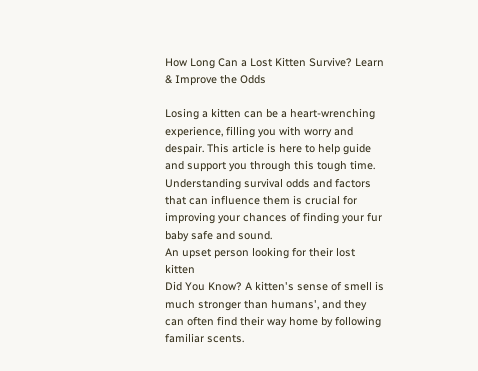How Long Can a Lost Kitten Survive? Learn & Improve the Odds

Losing a kitten can be a heart-wrenching experience, filling you with worry and despair. This article is here to help guide and support you through this tough time. Understanding survival odds and factors that can influence them is crucial for improving your chances of finding your fur baby safe and sound.
An upset person looking for their lost kitten
Did You Know? A kitten's sense of smell is much stronger than humans', and they can often find their way home by following familiar scents.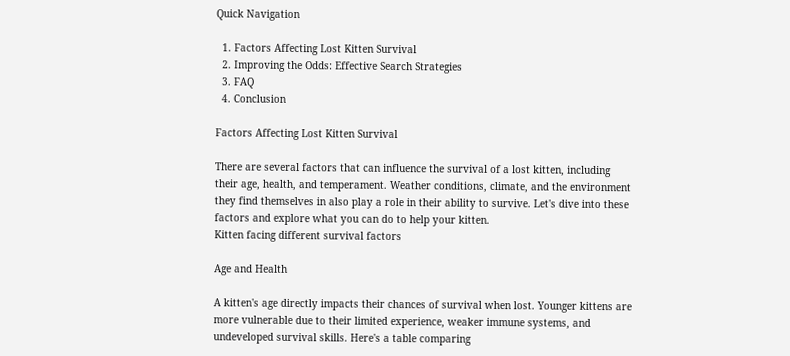Quick Navigation

  1. Factors Affecting Lost Kitten Survival
  2. Improving the Odds: Effective Search Strategies
  3. FAQ
  4. Conclusion

Factors Affecting Lost Kitten Survival

There are several factors that can influence the survival of a lost kitten, including their age, health, and temperament. Weather conditions, climate, and the environment they find themselves in also play a role in their ability to survive. Let's dive into these factors and explore what you can do to help your kitten.
Kitten facing different survival factors

Age and Health

A kitten's age directly impacts their chances of survival when lost. Younger kittens are more vulnerable due to their limited experience, weaker immune systems, and undeveloped survival skills. Here's a table comparing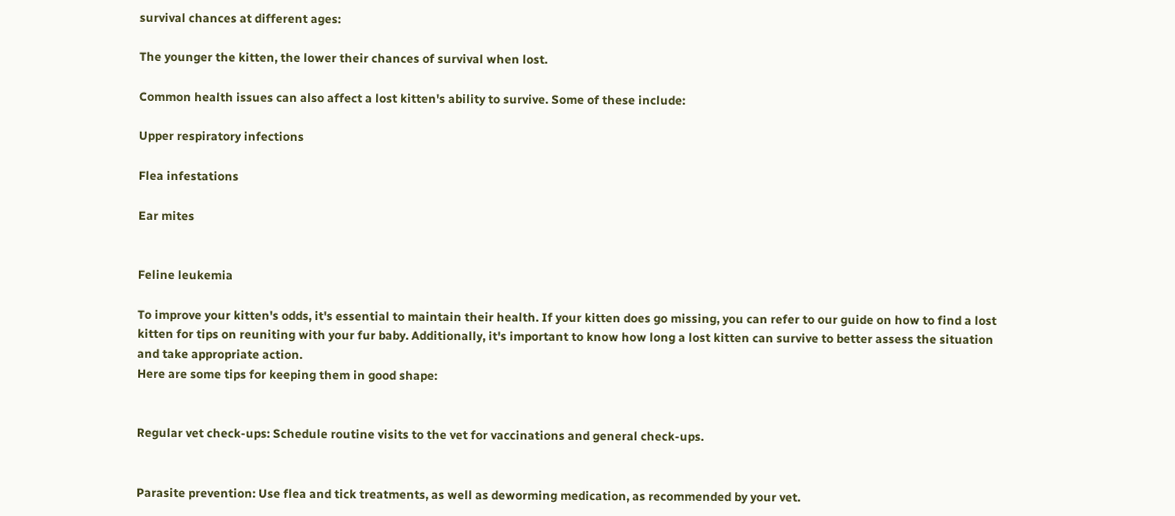survival chances at different ages:

The younger the kitten, the lower their chances of survival when lost.

Common health issues can also affect a lost kitten's ability to survive. Some of these include:

Upper respiratory infections

Flea infestations

Ear mites


Feline leukemia

To improve your kitten's odds, it's essential to maintain their health. If your kitten does go missing, you can refer to our guide on how to find a lost kitten for tips on reuniting with your fur baby. Additionally, it's important to know how long a lost kitten can survive to better assess the situation and take appropriate action.
Here are some tips for keeping them in good shape:


Regular vet check-ups: Schedule routine visits to the vet for vaccinations and general check-ups.


Parasite prevention: Use flea and tick treatments, as well as deworming medication, as recommended by your vet.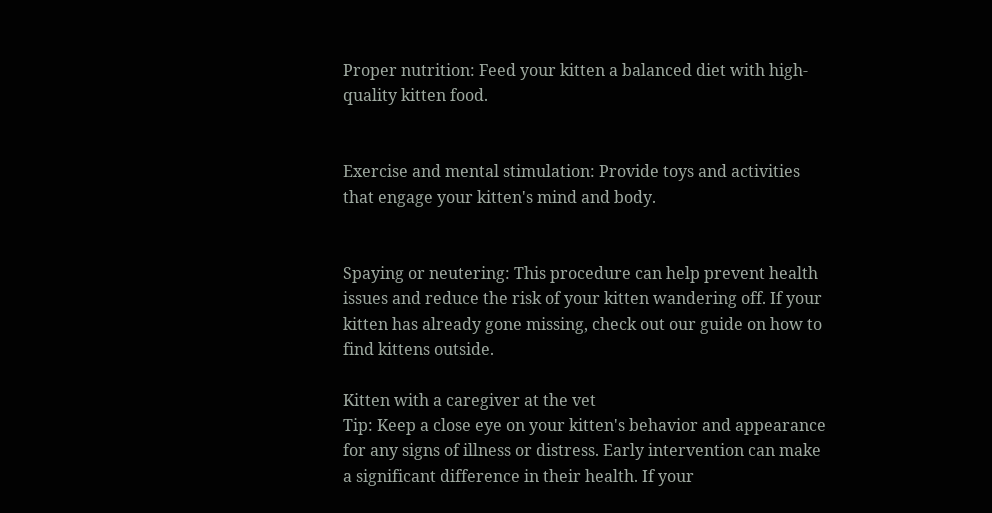Proper nutrition: Feed your kitten a balanced diet with high-quality kitten food.


Exercise and mental stimulation: Provide toys and activities that engage your kitten's mind and body.


Spaying or neutering: This procedure can help prevent health issues and reduce the risk of your kitten wandering off. If your kitten has already gone missing, check out our guide on how to find kittens outside.

Kitten with a caregiver at the vet
Tip: Keep a close eye on your kitten's behavior and appearance for any signs of illness or distress. Early intervention can make a significant difference in their health. If your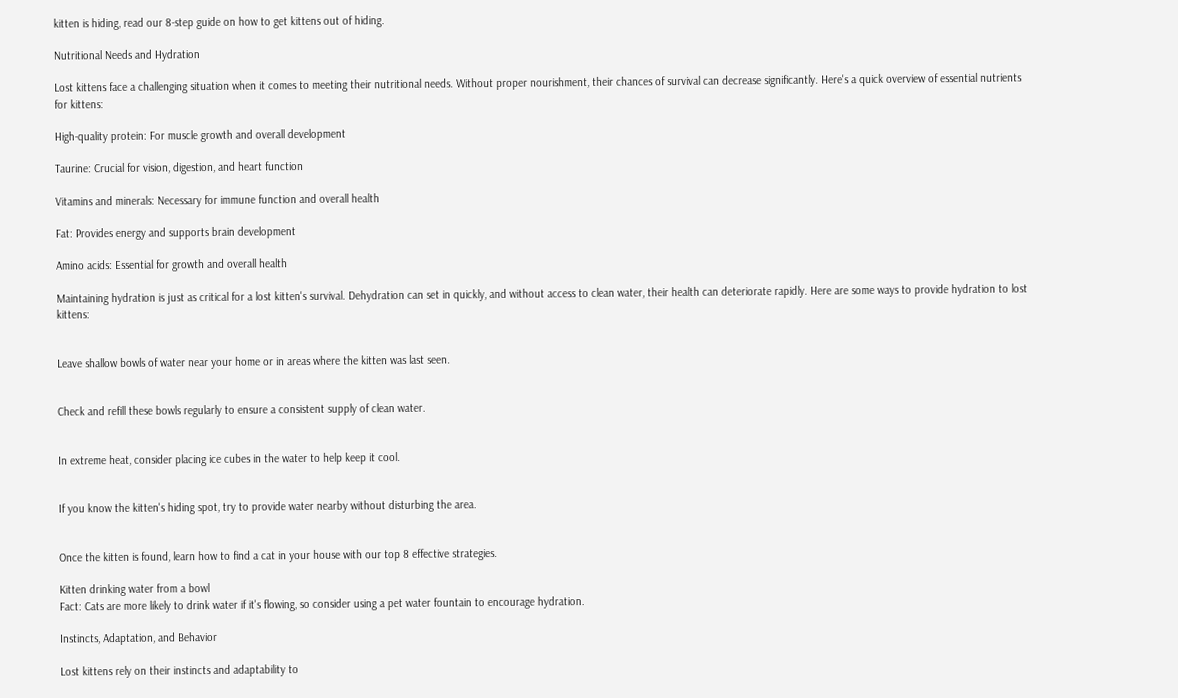kitten is hiding, read our 8-step guide on how to get kittens out of hiding.

Nutritional Needs and Hydration

Lost kittens face a challenging situation when it comes to meeting their nutritional needs. Without proper nourishment, their chances of survival can decrease significantly. Here's a quick overview of essential nutrients for kittens:

High-quality protein: For muscle growth and overall development

Taurine: Crucial for vision, digestion, and heart function

Vitamins and minerals: Necessary for immune function and overall health

Fat: Provides energy and supports brain development

Amino acids: Essential for growth and overall health

Maintaining hydration is just as critical for a lost kitten's survival. Dehydration can set in quickly, and without access to clean water, their health can deteriorate rapidly. Here are some ways to provide hydration to lost kittens:


Leave shallow bowls of water near your home or in areas where the kitten was last seen.


Check and refill these bowls regularly to ensure a consistent supply of clean water.


In extreme heat, consider placing ice cubes in the water to help keep it cool.


If you know the kitten's hiding spot, try to provide water nearby without disturbing the area.


Once the kitten is found, learn how to find a cat in your house with our top 8 effective strategies.

Kitten drinking water from a bowl
Fact: Cats are more likely to drink water if it's flowing, so consider using a pet water fountain to encourage hydration.

Instincts, Adaptation, and Behavior

Lost kittens rely on their instincts and adaptability to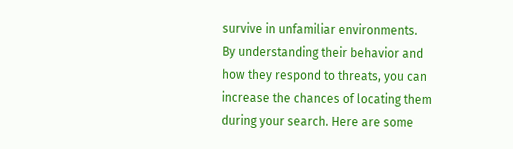survive in unfamiliar environments. By understanding their behavior and how they respond to threats, you can increase the chances of locating them during your search. Here are some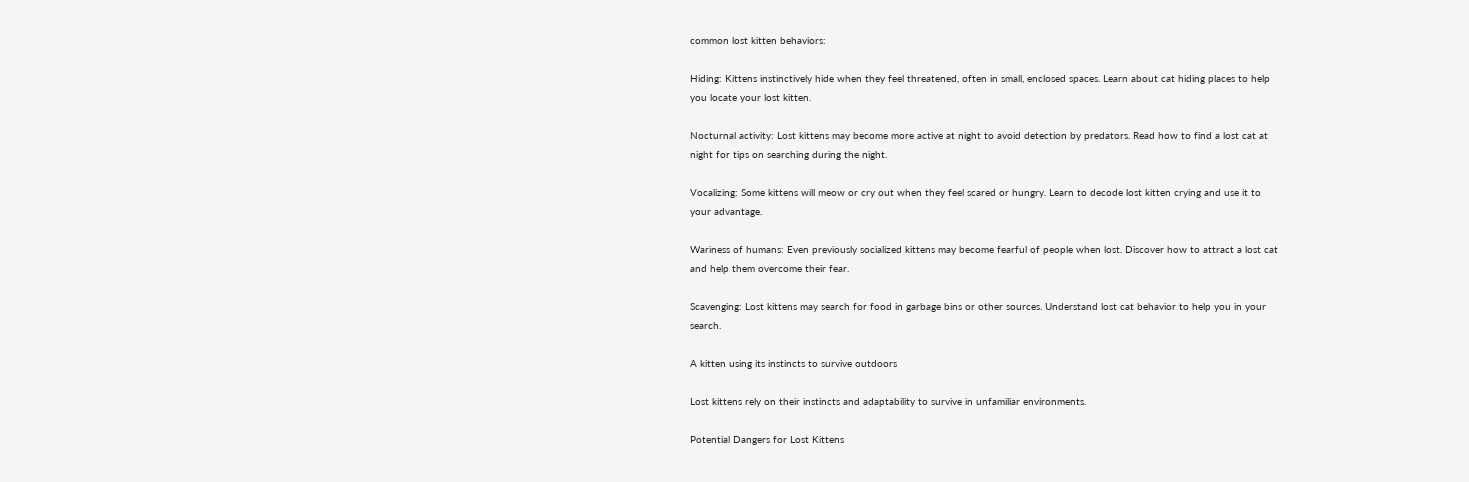common lost kitten behaviors:

Hiding: Kittens instinctively hide when they feel threatened, often in small, enclosed spaces. Learn about cat hiding places to help you locate your lost kitten.

Nocturnal activity: Lost kittens may become more active at night to avoid detection by predators. Read how to find a lost cat at night for tips on searching during the night.

Vocalizing: Some kittens will meow or cry out when they feel scared or hungry. Learn to decode lost kitten crying and use it to your advantage.

Wariness of humans: Even previously socialized kittens may become fearful of people when lost. Discover how to attract a lost cat and help them overcome their fear.

Scavenging: Lost kittens may search for food in garbage bins or other sources. Understand lost cat behavior to help you in your search.

A kitten using its instincts to survive outdoors

Lost kittens rely on their instincts and adaptability to survive in unfamiliar environments.

Potential Dangers for Lost Kittens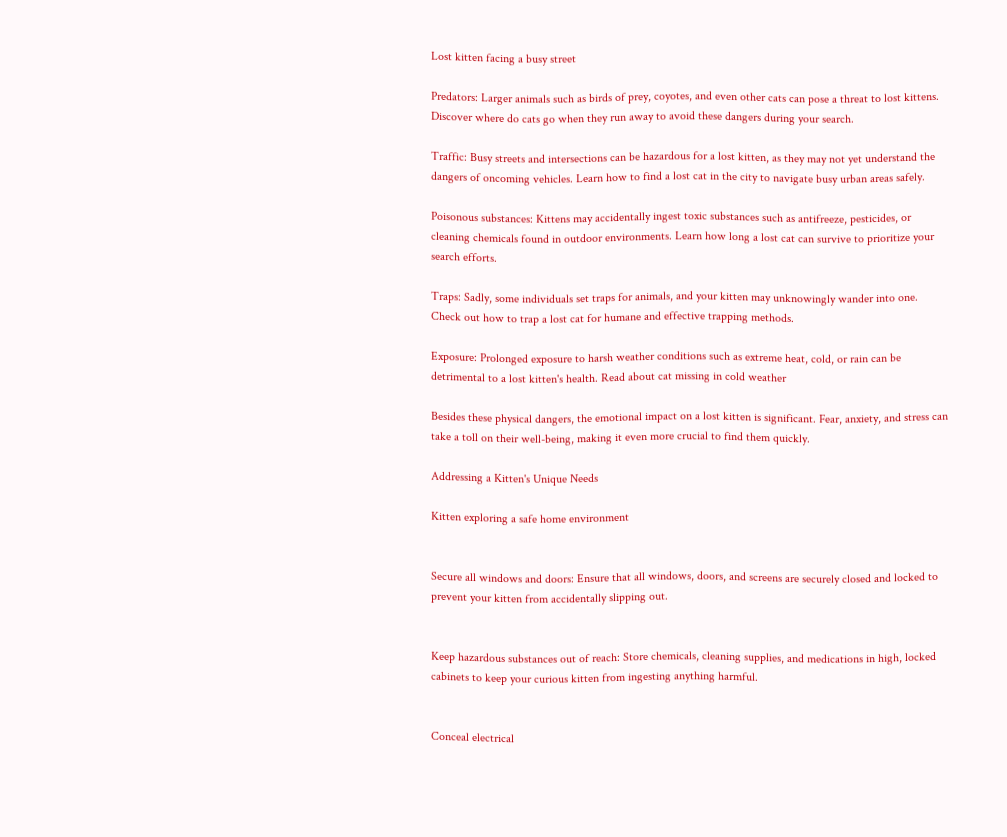Lost kitten facing a busy street

Predators: Larger animals such as birds of prey, coyotes, and even other cats can pose a threat to lost kittens. Discover where do cats go when they run away to avoid these dangers during your search.

Traffic: Busy streets and intersections can be hazardous for a lost kitten, as they may not yet understand the dangers of oncoming vehicles. Learn how to find a lost cat in the city to navigate busy urban areas safely.

Poisonous substances: Kittens may accidentally ingest toxic substances such as antifreeze, pesticides, or cleaning chemicals found in outdoor environments. Learn how long a lost cat can survive to prioritize your search efforts.

Traps: Sadly, some individuals set traps for animals, and your kitten may unknowingly wander into one. Check out how to trap a lost cat for humane and effective trapping methods.

Exposure: Prolonged exposure to harsh weather conditions such as extreme heat, cold, or rain can be detrimental to a lost kitten's health. Read about cat missing in cold weather

Besides these physical dangers, the emotional impact on a lost kitten is significant. Fear, anxiety, and stress can take a toll on their well-being, making it even more crucial to find them quickly.

Addressing a Kitten's Unique Needs

Kitten exploring a safe home environment


Secure all windows and doors: Ensure that all windows, doors, and screens are securely closed and locked to prevent your kitten from accidentally slipping out.


Keep hazardous substances out of reach: Store chemicals, cleaning supplies, and medications in high, locked cabinets to keep your curious kitten from ingesting anything harmful.


Conceal electrical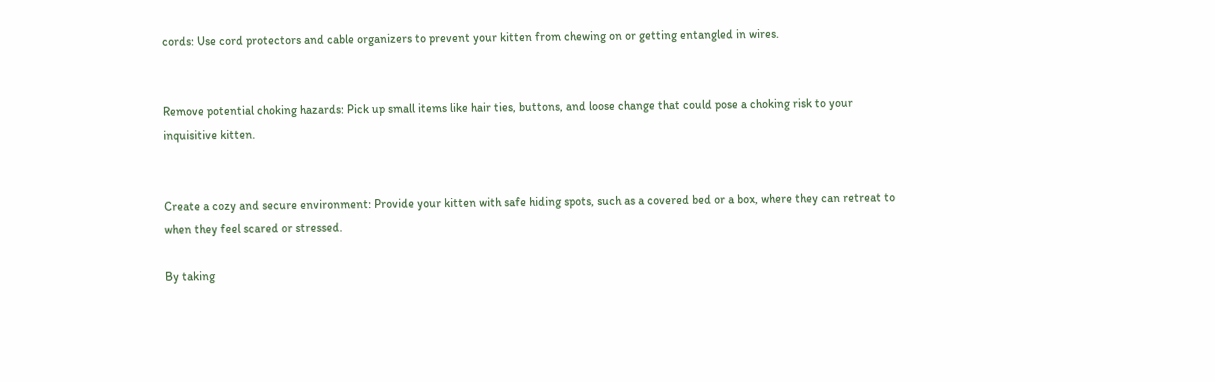cords: Use cord protectors and cable organizers to prevent your kitten from chewing on or getting entangled in wires.


Remove potential choking hazards: Pick up small items like hair ties, buttons, and loose change that could pose a choking risk to your inquisitive kitten.


Create a cozy and secure environment: Provide your kitten with safe hiding spots, such as a covered bed or a box, where they can retreat to when they feel scared or stressed.

By taking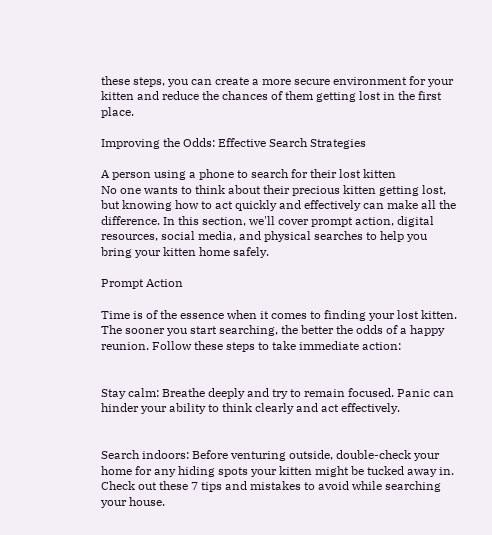these steps, you can create a more secure environment for your kitten and reduce the chances of them getting lost in the first place.

Improving the Odds: Effective Search Strategies

A person using a phone to search for their lost kitten
No one wants to think about their precious kitten getting lost, but knowing how to act quickly and effectively can make all the difference. In this section, we'll cover prompt action, digital resources, social media, and physical searches to help you bring your kitten home safely.

Prompt Action

Time is of the essence when it comes to finding your lost kitten. The sooner you start searching, the better the odds of a happy reunion. Follow these steps to take immediate action:


Stay calm: Breathe deeply and try to remain focused. Panic can hinder your ability to think clearly and act effectively.


Search indoors: Before venturing outside, double-check your home for any hiding spots your kitten might be tucked away in. Check out these 7 tips and mistakes to avoid while searching your house.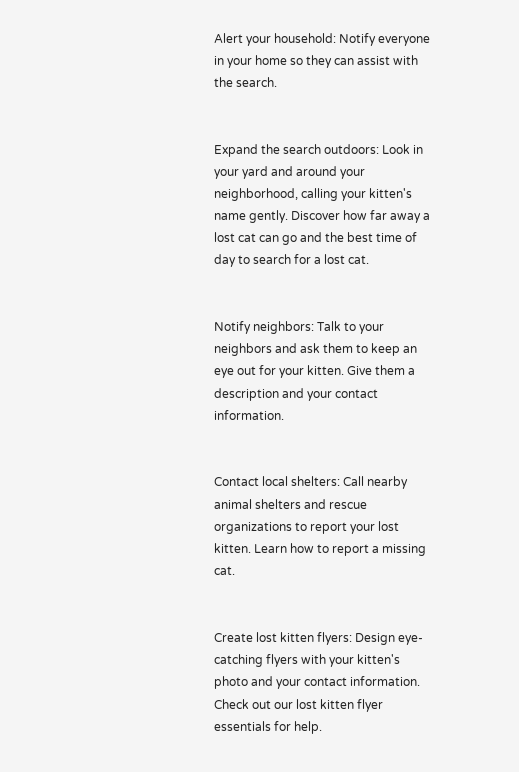Alert your household: Notify everyone in your home so they can assist with the search.


Expand the search outdoors: Look in your yard and around your neighborhood, calling your kitten's name gently. Discover how far away a lost cat can go and the best time of day to search for a lost cat.


Notify neighbors: Talk to your neighbors and ask them to keep an eye out for your kitten. Give them a description and your contact information.


Contact local shelters: Call nearby animal shelters and rescue organizations to report your lost kitten. Learn how to report a missing cat.


Create lost kitten flyers: Design eye-catching flyers with your kitten's photo and your contact information. Check out our lost kitten flyer essentials for help.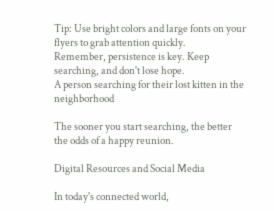Tip: Use bright colors and large fonts on your flyers to grab attention quickly.
Remember, persistence is key. Keep searching, and don't lose hope.
A person searching for their lost kitten in the neighborhood

The sooner you start searching, the better the odds of a happy reunion.

Digital Resources and Social Media

In today's connected world,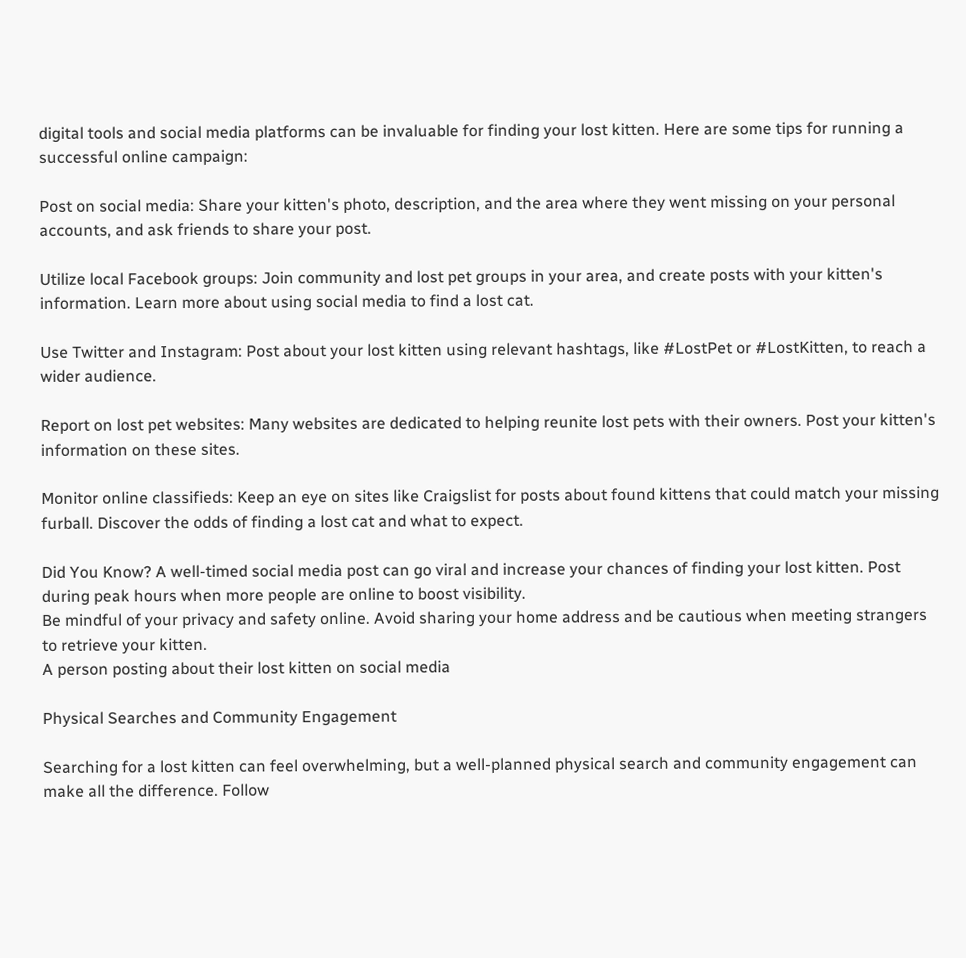digital tools and social media platforms can be invaluable for finding your lost kitten. Here are some tips for running a successful online campaign:

Post on social media: Share your kitten's photo, description, and the area where they went missing on your personal accounts, and ask friends to share your post.

Utilize local Facebook groups: Join community and lost pet groups in your area, and create posts with your kitten's information. Learn more about using social media to find a lost cat.

Use Twitter and Instagram: Post about your lost kitten using relevant hashtags, like #LostPet or #LostKitten, to reach a wider audience.

Report on lost pet websites: Many websites are dedicated to helping reunite lost pets with their owners. Post your kitten's information on these sites.

Monitor online classifieds: Keep an eye on sites like Craigslist for posts about found kittens that could match your missing furball. Discover the odds of finding a lost cat and what to expect.

Did You Know? A well-timed social media post can go viral and increase your chances of finding your lost kitten. Post during peak hours when more people are online to boost visibility.
Be mindful of your privacy and safety online. Avoid sharing your home address and be cautious when meeting strangers to retrieve your kitten.
A person posting about their lost kitten on social media

Physical Searches and Community Engagement

Searching for a lost kitten can feel overwhelming, but a well-planned physical search and community engagement can make all the difference. Follow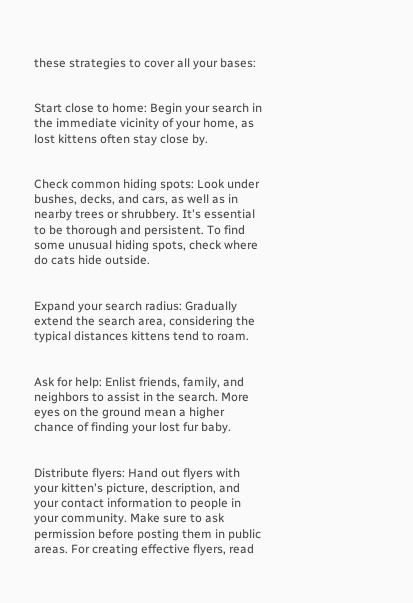these strategies to cover all your bases:


Start close to home: Begin your search in the immediate vicinity of your home, as lost kittens often stay close by.


Check common hiding spots: Look under bushes, decks, and cars, as well as in nearby trees or shrubbery. It's essential to be thorough and persistent. To find some unusual hiding spots, check where do cats hide outside.


Expand your search radius: Gradually extend the search area, considering the typical distances kittens tend to roam.


Ask for help: Enlist friends, family, and neighbors to assist in the search. More eyes on the ground mean a higher chance of finding your lost fur baby.


Distribute flyers: Hand out flyers with your kitten's picture, description, and your contact information to people in your community. Make sure to ask permission before posting them in public areas. For creating effective flyers, read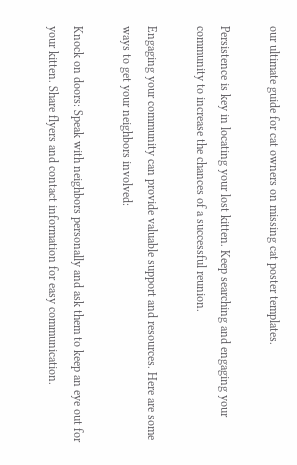our ultimate guide for cat owners on missing cat poster templates.

Persistence is key in locating your lost kitten. Keep searching and engaging your community to increase the chances of a successful reunion.

Engaging your community can provide valuable support and resources. Here are some ways to get your neighbors involved:

Knock on doors: Speak with neighbors personally and ask them to keep an eye out for your kitten. Share flyers and contact information for easy communication.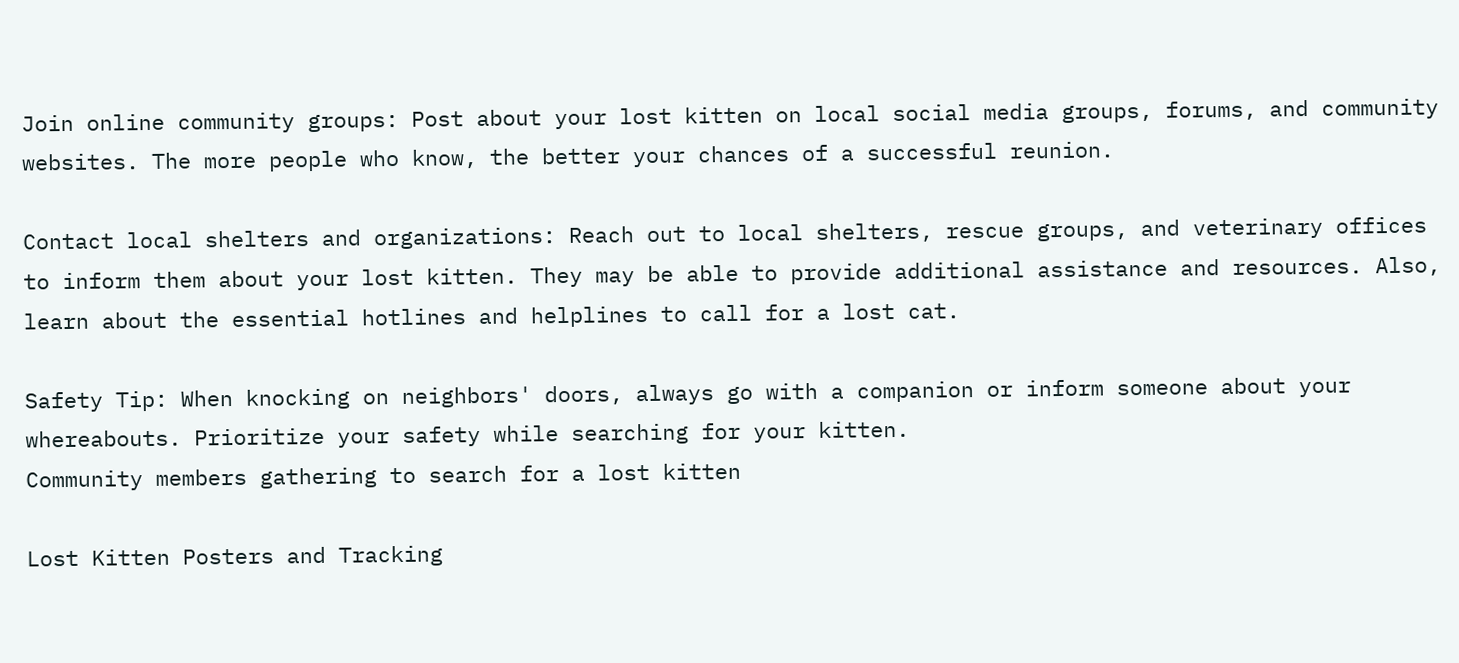Join online community groups: Post about your lost kitten on local social media groups, forums, and community websites. The more people who know, the better your chances of a successful reunion.

Contact local shelters and organizations: Reach out to local shelters, rescue groups, and veterinary offices to inform them about your lost kitten. They may be able to provide additional assistance and resources. Also, learn about the essential hotlines and helplines to call for a lost cat.

Safety Tip: When knocking on neighbors' doors, always go with a companion or inform someone about your whereabouts. Prioritize your safety while searching for your kitten.
Community members gathering to search for a lost kitten

Lost Kitten Posters and Tracking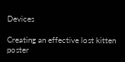Devices

Creating an effective lost kitten poster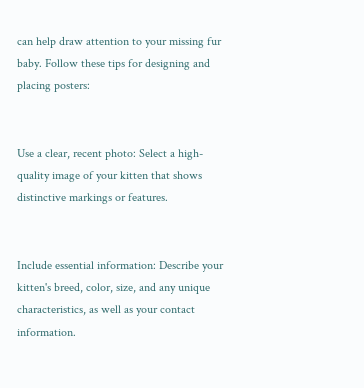can help draw attention to your missing fur baby. Follow these tips for designing and placing posters:


Use a clear, recent photo: Select a high-quality image of your kitten that shows distinctive markings or features.


Include essential information: Describe your kitten's breed, color, size, and any unique characteristics, as well as your contact information.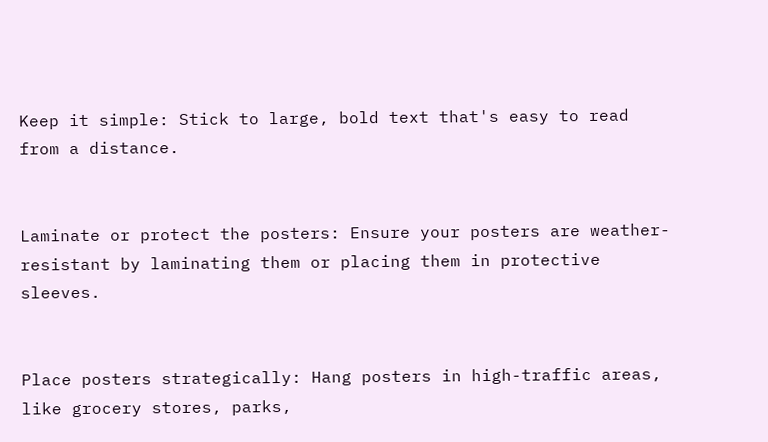Keep it simple: Stick to large, bold text that's easy to read from a distance.


Laminate or protect the posters: Ensure your posters are weather-resistant by laminating them or placing them in protective sleeves.


Place posters strategically: Hang posters in high-traffic areas, like grocery stores, parks,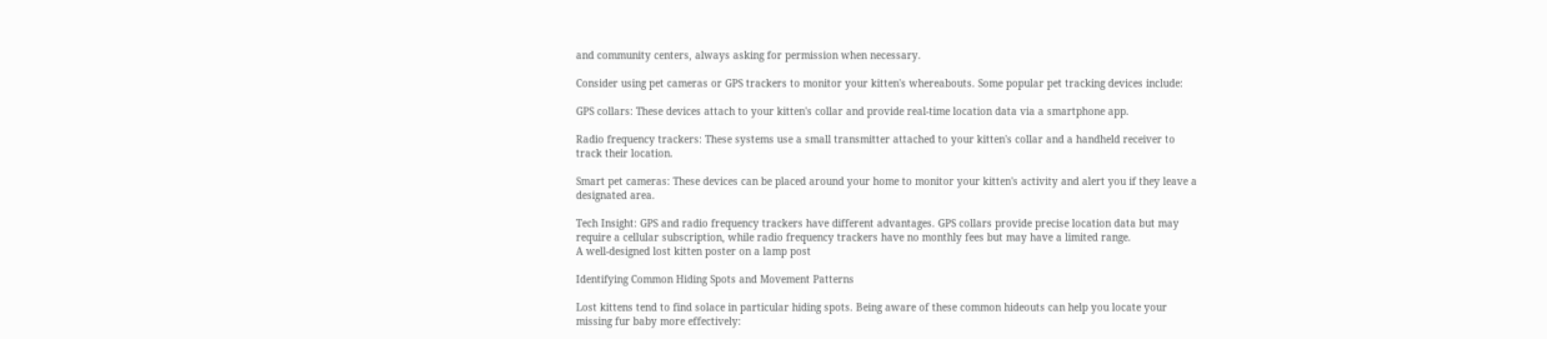and community centers, always asking for permission when necessary.

Consider using pet cameras or GPS trackers to monitor your kitten's whereabouts. Some popular pet tracking devices include:

GPS collars: These devices attach to your kitten's collar and provide real-time location data via a smartphone app.

Radio frequency trackers: These systems use a small transmitter attached to your kitten's collar and a handheld receiver to track their location.

Smart pet cameras: These devices can be placed around your home to monitor your kitten's activity and alert you if they leave a designated area.

Tech Insight: GPS and radio frequency trackers have different advantages. GPS collars provide precise location data but may require a cellular subscription, while radio frequency trackers have no monthly fees but may have a limited range.
A well-designed lost kitten poster on a lamp post

Identifying Common Hiding Spots and Movement Patterns

Lost kittens tend to find solace in particular hiding spots. Being aware of these common hideouts can help you locate your missing fur baby more effectively: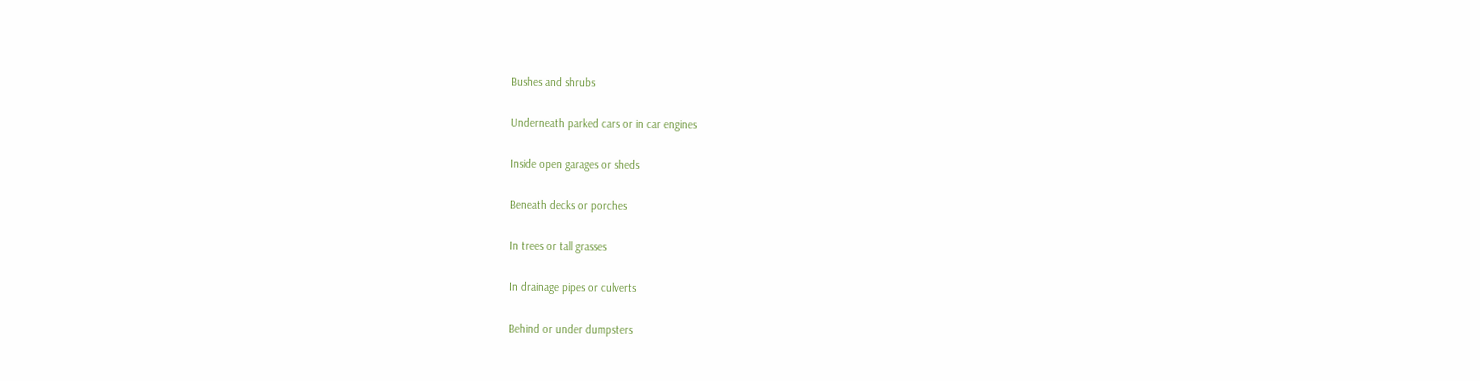Bushes and shrubs

Underneath parked cars or in car engines

Inside open garages or sheds

Beneath decks or porches

In trees or tall grasses

In drainage pipes or culverts

Behind or under dumpsters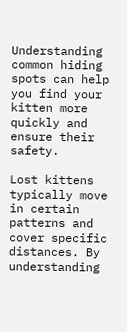Understanding common hiding spots can help you find your kitten more quickly and ensure their safety.

Lost kittens typically move in certain patterns and cover specific distances. By understanding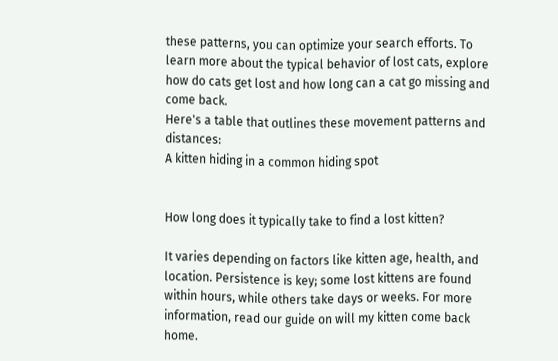these patterns, you can optimize your search efforts. To learn more about the typical behavior of lost cats, explore how do cats get lost and how long can a cat go missing and come back.
Here's a table that outlines these movement patterns and distances:
A kitten hiding in a common hiding spot


How long does it typically take to find a lost kitten?

It varies depending on factors like kitten age, health, and location. Persistence is key; some lost kittens are found within hours, while others take days or weeks. For more information, read our guide on will my kitten come back home.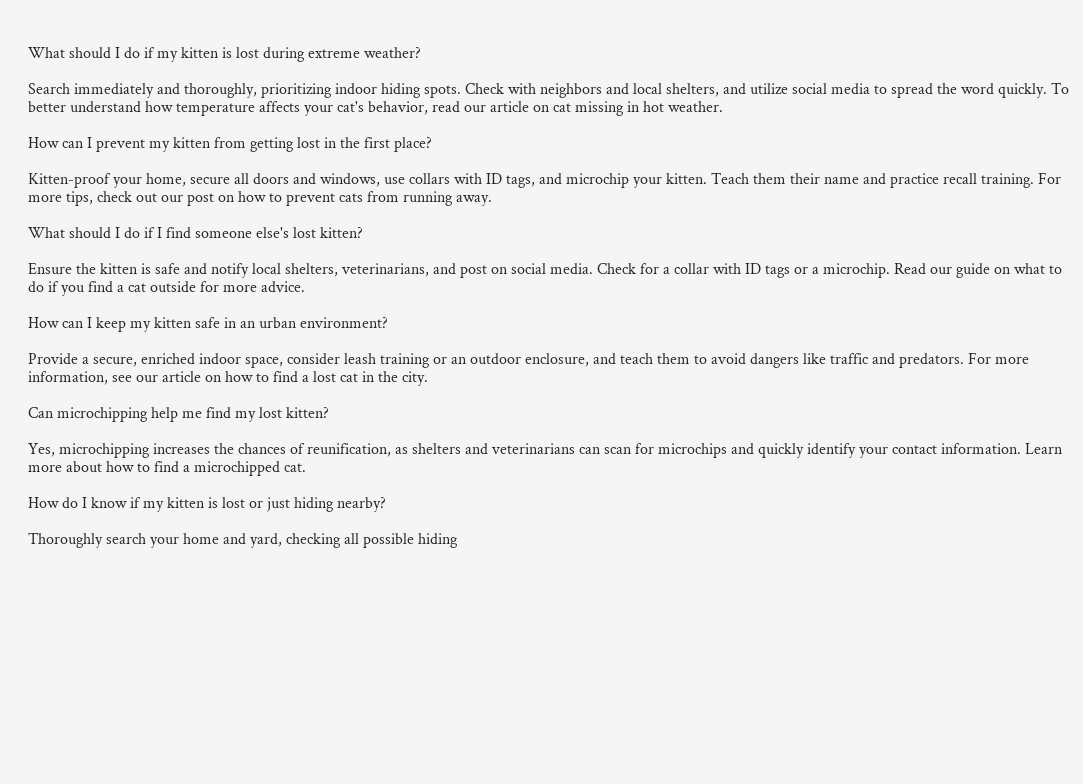What should I do if my kitten is lost during extreme weather?

Search immediately and thoroughly, prioritizing indoor hiding spots. Check with neighbors and local shelters, and utilize social media to spread the word quickly. To better understand how temperature affects your cat's behavior, read our article on cat missing in hot weather.

How can I prevent my kitten from getting lost in the first place?

Kitten-proof your home, secure all doors and windows, use collars with ID tags, and microchip your kitten. Teach them their name and practice recall training. For more tips, check out our post on how to prevent cats from running away.

What should I do if I find someone else's lost kitten?

Ensure the kitten is safe and notify local shelters, veterinarians, and post on social media. Check for a collar with ID tags or a microchip. Read our guide on what to do if you find a cat outside for more advice.

How can I keep my kitten safe in an urban environment?

Provide a secure, enriched indoor space, consider leash training or an outdoor enclosure, and teach them to avoid dangers like traffic and predators. For more information, see our article on how to find a lost cat in the city.

Can microchipping help me find my lost kitten?

Yes, microchipping increases the chances of reunification, as shelters and veterinarians can scan for microchips and quickly identify your contact information. Learn more about how to find a microchipped cat.

How do I know if my kitten is lost or just hiding nearby?

Thoroughly search your home and yard, checking all possible hiding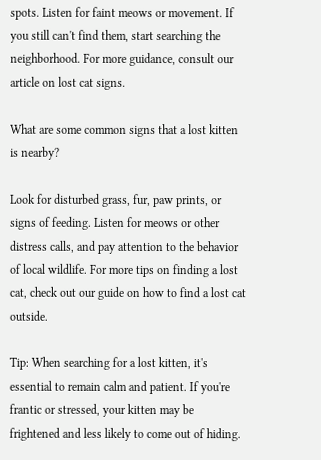spots. Listen for faint meows or movement. If you still can't find them, start searching the neighborhood. For more guidance, consult our article on lost cat signs.

What are some common signs that a lost kitten is nearby?

Look for disturbed grass, fur, paw prints, or signs of feeding. Listen for meows or other distress calls, and pay attention to the behavior of local wildlife. For more tips on finding a lost cat, check out our guide on how to find a lost cat outside.

Tip: When searching for a lost kitten, it's essential to remain calm and patient. If you're frantic or stressed, your kitten may be frightened and less likely to come out of hiding.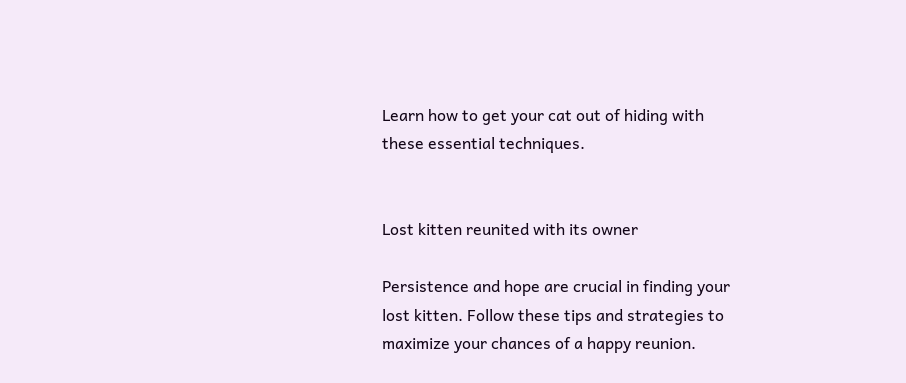Learn how to get your cat out of hiding with these essential techniques.


Lost kitten reunited with its owner

Persistence and hope are crucial in finding your lost kitten. Follow these tips and strategies to maximize your chances of a happy reunion.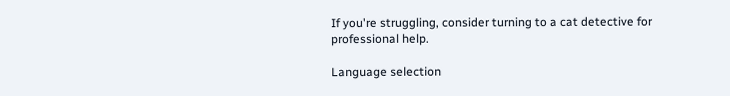If you're struggling, consider turning to a cat detective for professional help.

Language selection